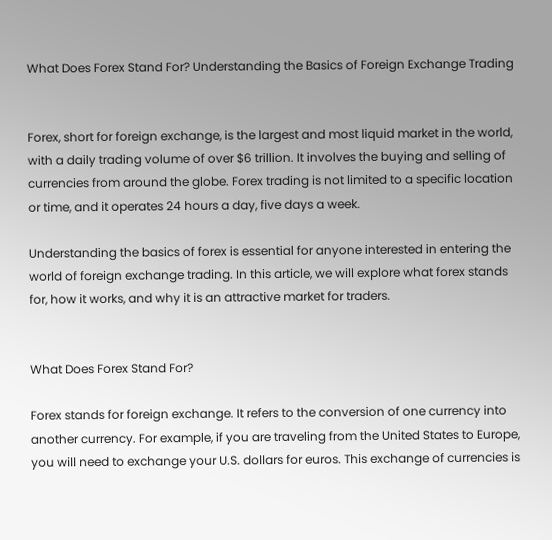What Does Forex Stand For? Understanding the Basics of Foreign Exchange Trading


Forex, short for foreign exchange, is the largest and most liquid market in the world, with a daily trading volume of over $6 trillion. It involves the buying and selling of currencies from around the globe. Forex trading is not limited to a specific location or time, and it operates 24 hours a day, five days a week.

Understanding the basics of forex is essential for anyone interested in entering the world of foreign exchange trading. In this article, we will explore what forex stands for, how it works, and why it is an attractive market for traders.


What Does Forex Stand For?

Forex stands for foreign exchange. It refers to the conversion of one currency into another currency. For example, if you are traveling from the United States to Europe, you will need to exchange your U.S. dollars for euros. This exchange of currencies is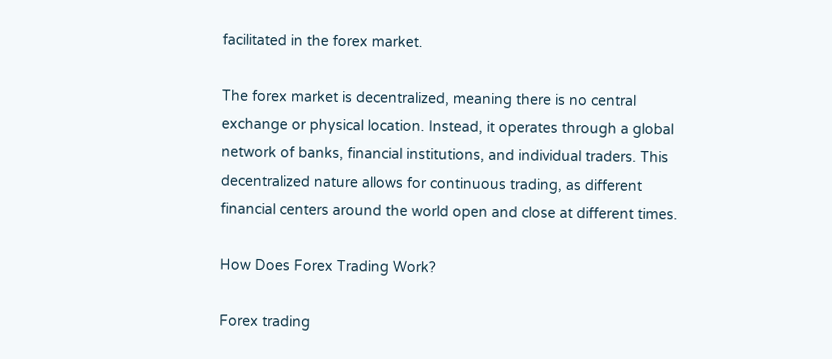facilitated in the forex market.

The forex market is decentralized, meaning there is no central exchange or physical location. Instead, it operates through a global network of banks, financial institutions, and individual traders. This decentralized nature allows for continuous trading, as different financial centers around the world open and close at different times.

How Does Forex Trading Work?

Forex trading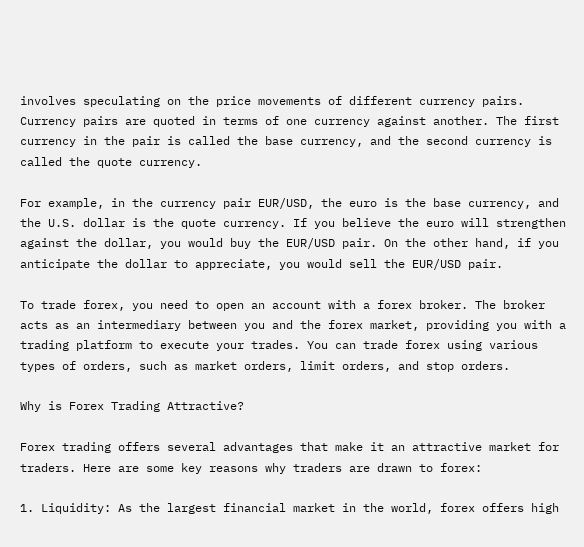involves speculating on the price movements of different currency pairs. Currency pairs are quoted in terms of one currency against another. The first currency in the pair is called the base currency, and the second currency is called the quote currency.

For example, in the currency pair EUR/USD, the euro is the base currency, and the U.S. dollar is the quote currency. If you believe the euro will strengthen against the dollar, you would buy the EUR/USD pair. On the other hand, if you anticipate the dollar to appreciate, you would sell the EUR/USD pair.

To trade forex, you need to open an account with a forex broker. The broker acts as an intermediary between you and the forex market, providing you with a trading platform to execute your trades. You can trade forex using various types of orders, such as market orders, limit orders, and stop orders.

Why is Forex Trading Attractive?

Forex trading offers several advantages that make it an attractive market for traders. Here are some key reasons why traders are drawn to forex:

1. Liquidity: As the largest financial market in the world, forex offers high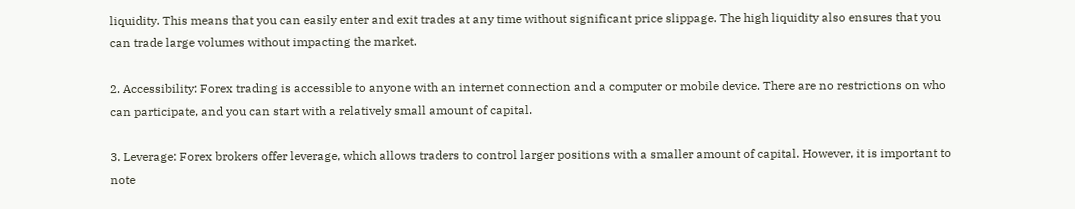liquidity. This means that you can easily enter and exit trades at any time without significant price slippage. The high liquidity also ensures that you can trade large volumes without impacting the market.

2. Accessibility: Forex trading is accessible to anyone with an internet connection and a computer or mobile device. There are no restrictions on who can participate, and you can start with a relatively small amount of capital.

3. Leverage: Forex brokers offer leverage, which allows traders to control larger positions with a smaller amount of capital. However, it is important to note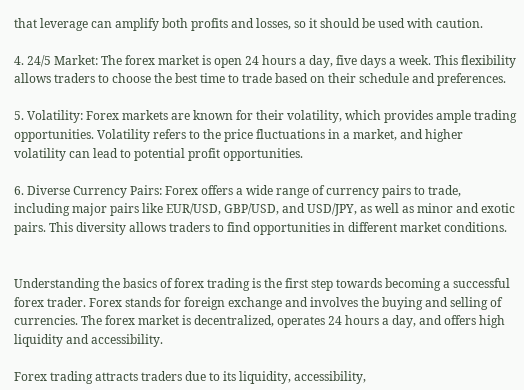that leverage can amplify both profits and losses, so it should be used with caution.

4. 24/5 Market: The forex market is open 24 hours a day, five days a week. This flexibility allows traders to choose the best time to trade based on their schedule and preferences.

5. Volatility: Forex markets are known for their volatility, which provides ample trading opportunities. Volatility refers to the price fluctuations in a market, and higher volatility can lead to potential profit opportunities.

6. Diverse Currency Pairs: Forex offers a wide range of currency pairs to trade, including major pairs like EUR/USD, GBP/USD, and USD/JPY, as well as minor and exotic pairs. This diversity allows traders to find opportunities in different market conditions.


Understanding the basics of forex trading is the first step towards becoming a successful forex trader. Forex stands for foreign exchange and involves the buying and selling of currencies. The forex market is decentralized, operates 24 hours a day, and offers high liquidity and accessibility.

Forex trading attracts traders due to its liquidity, accessibility,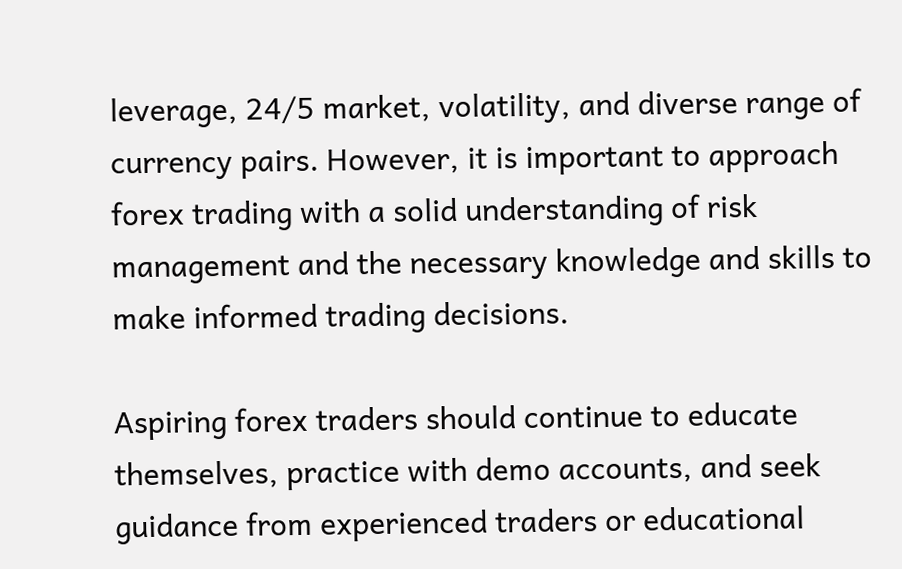leverage, 24/5 market, volatility, and diverse range of currency pairs. However, it is important to approach forex trading with a solid understanding of risk management and the necessary knowledge and skills to make informed trading decisions.

Aspiring forex traders should continue to educate themselves, practice with demo accounts, and seek guidance from experienced traders or educational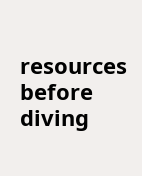resources before diving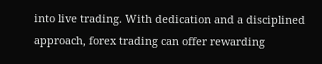into live trading. With dedication and a disciplined approach, forex trading can offer rewarding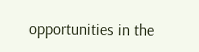opportunities in the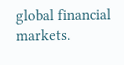global financial markets.